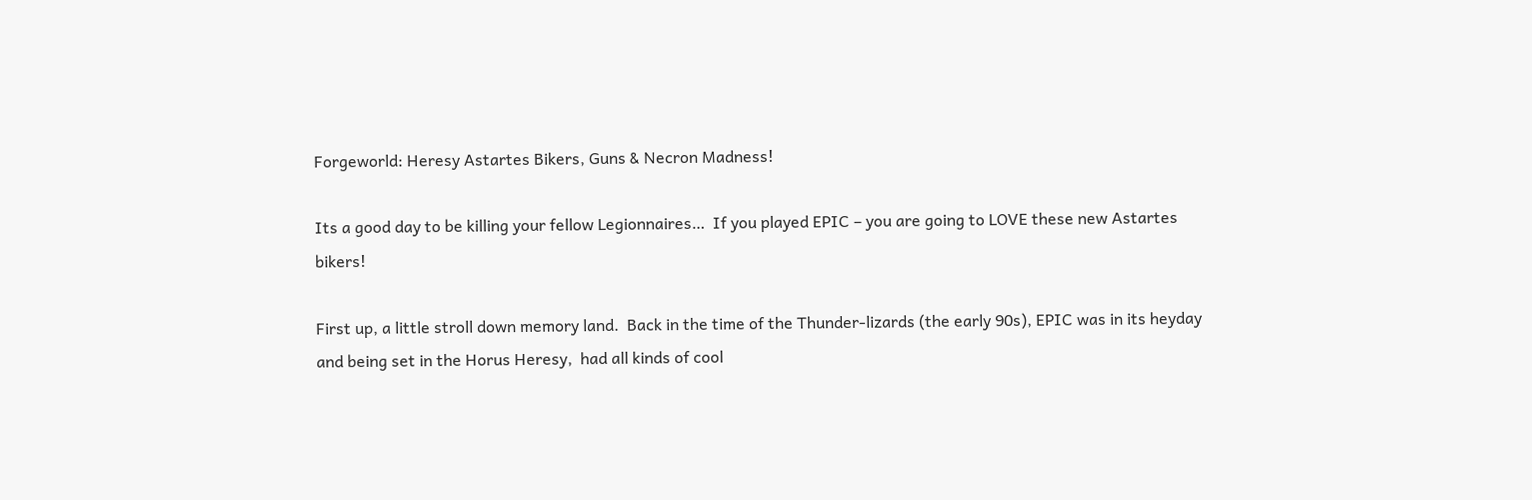Forgeworld: Heresy Astartes Bikers, Guns & Necron Madness!

Its a good day to be killing your fellow Legionnaires…  If you played EPIC – you are going to LOVE these new Astartes bikers!

First up, a little stroll down memory land.  Back in the time of the Thunder-lizards (the early 90s), EPIC was in its heyday and being set in the Horus Heresy,  had all kinds of cool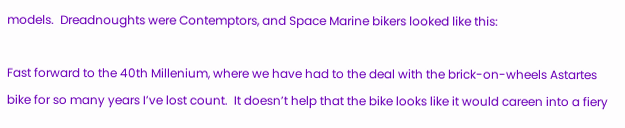models.  Dreadnoughts were Contemptors, and Space Marine bikers looked like this:

Fast forward to the 40th Millenium, where we have had to the deal with the brick-on-wheels Astartes bike for so many years I’ve lost count.  It doesn’t help that the bike looks like it would careen into a fiery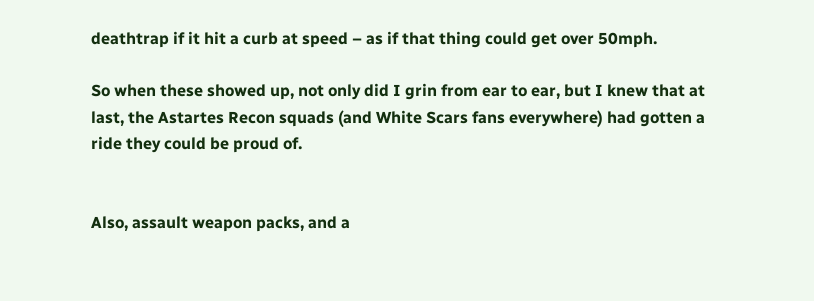deathtrap if it hit a curb at speed – as if that thing could get over 50mph.

So when these showed up, not only did I grin from ear to ear, but I knew that at last, the Astartes Recon squads (and White Scars fans everywhere) had gotten a ride they could be proud of.


Also, assault weapon packs, and a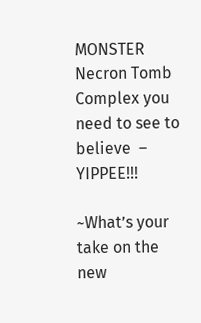MONSTER Necron Tomb Complex you need to see to believe  – YIPPEE!!!

~What’s your take on the new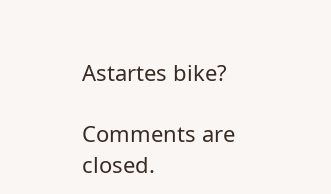Astartes bike?

Comments are closed.